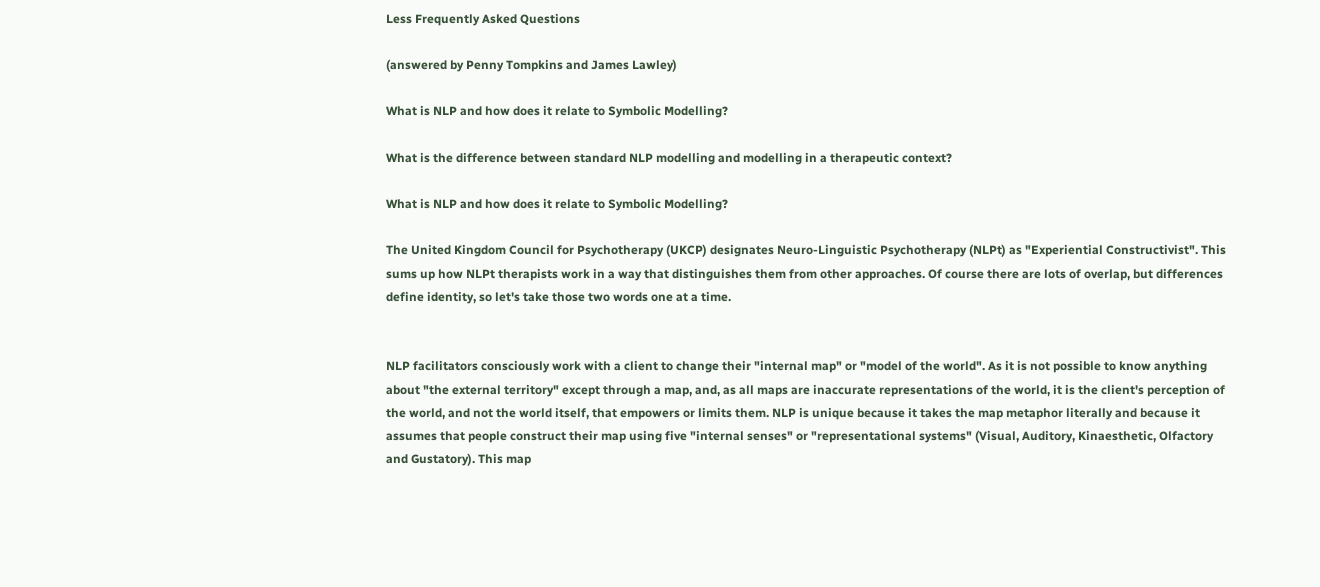Less Frequently Asked Questions

(answered by Penny Tompkins and James Lawley)

What is NLP and how does it relate to Symbolic Modelling?

What is the difference between standard NLP modelling and modelling in a therapeutic context?

What is NLP and how does it relate to Symbolic Modelling?

The United Kingdom Council for Psychotherapy (UKCP) designates Neuro-Linguistic Psychotherapy (NLPt) as "Experiential Constructivist". This sums up how NLPt therapists work in a way that distinguishes them from other approaches. Of course there are lots of overlap, but differences define identity, so let's take those two words one at a time.


NLP facilitators consciously work with a client to change their "internal map" or "model of the world". As it is not possible to know anything about "the external territory" except through a map, and, as all maps are inaccurate representations of the world, it is the client's perception of the world, and not the world itself, that empowers or limits them. NLP is unique because it takes the map metaphor literally and because it assumes that people construct their map using five "internal senses" or "representational systems" (Visual, Auditory, Kinaesthetic, Olfactory and Gustatory). This map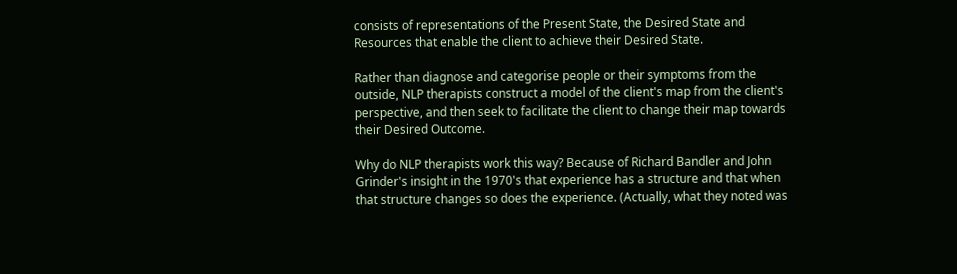consists of representations of the Present State, the Desired State and Resources that enable the client to achieve their Desired State.

Rather than diagnose and categorise people or their symptoms from the outside, NLP therapists construct a model of the client's map from the client's perspective, and then seek to facilitate the client to change their map towards their Desired Outcome.

Why do NLP therapists work this way? Because of Richard Bandler and John Grinder's insight in the 1970's that experience has a structure and that when that structure changes so does the experience. (Actually, what they noted was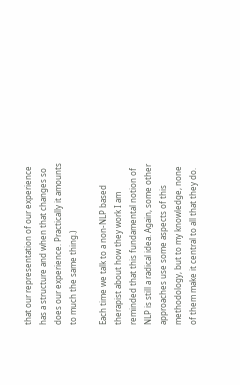that our representation of our experience has a structure and when that changes so does our experience. Practically it amounts to much the same thing.)

Each time we talk to a non-NLP based therapist about how they work I am reminded that this fundamental notion of NLP is still a radical idea. Again, some other approaches use some aspects of this methodology, but to my knowledge, none of them make it central to all that they do.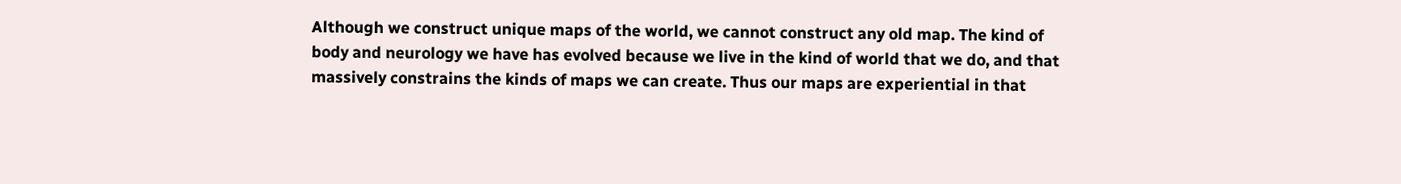Although we construct unique maps of the world, we cannot construct any old map. The kind of body and neurology we have has evolved because we live in the kind of world that we do, and that massively constrains the kinds of maps we can create. Thus our maps are experiential in that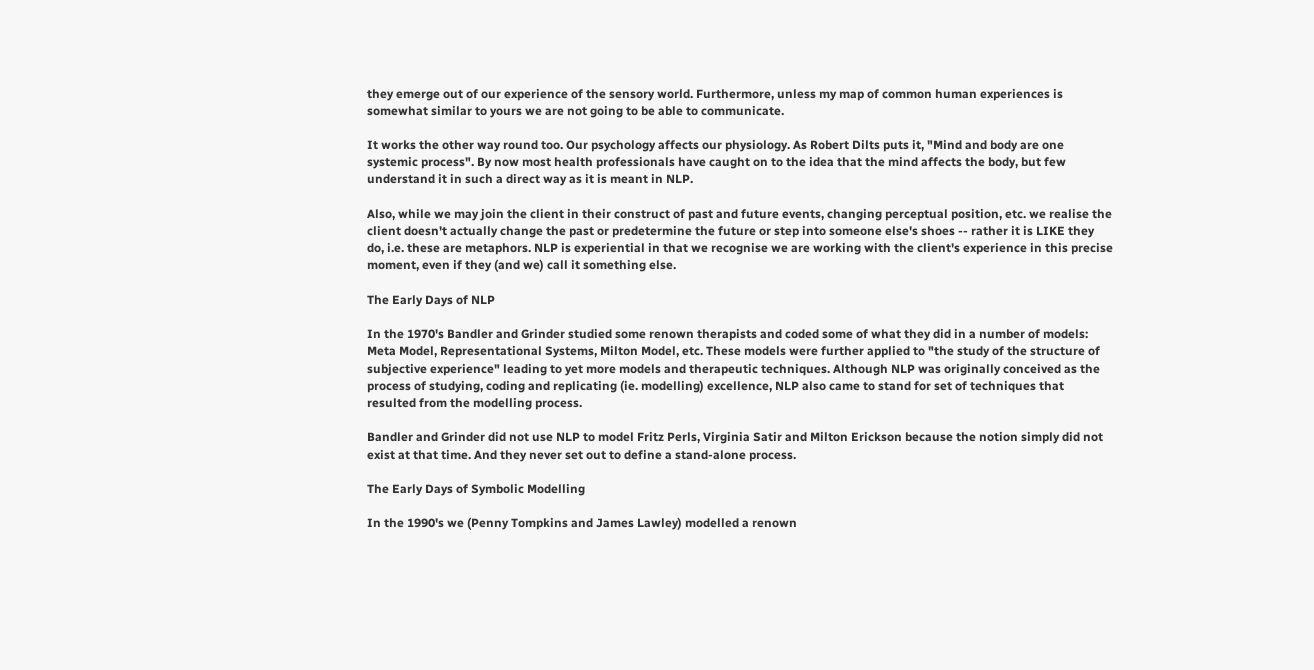they emerge out of our experience of the sensory world. Furthermore, unless my map of common human experiences is somewhat similar to yours we are not going to be able to communicate.

It works the other way round too. Our psychology affects our physiology. As Robert Dilts puts it, "Mind and body are one systemic process". By now most health professionals have caught on to the idea that the mind affects the body, but few understand it in such a direct way as it is meant in NLP.

Also, while we may join the client in their construct of past and future events, changing perceptual position, etc. we realise the client doesn't actually change the past or predetermine the future or step into someone else's shoes -- rather it is LIKE they do, i.e. these are metaphors. NLP is experiential in that we recognise we are working with the client's experience in this precise moment, even if they (and we) call it something else.

The Early Days of NLP

In the 1970's Bandler and Grinder studied some renown therapists and coded some of what they did in a number of models: Meta Model, Representational Systems, Milton Model, etc. These models were further applied to "the study of the structure of subjective experience" leading to yet more models and therapeutic techniques. Although NLP was originally conceived as the process of studying, coding and replicating (ie. modelling) excellence, NLP also came to stand for set of techniques that resulted from the modelling process.

Bandler and Grinder did not use NLP to model Fritz Perls, Virginia Satir and Milton Erickson because the notion simply did not exist at that time. And they never set out to define a stand-alone process.

The Early Days of Symbolic Modelling

In the 1990's we (Penny Tompkins and James Lawley) modelled a renown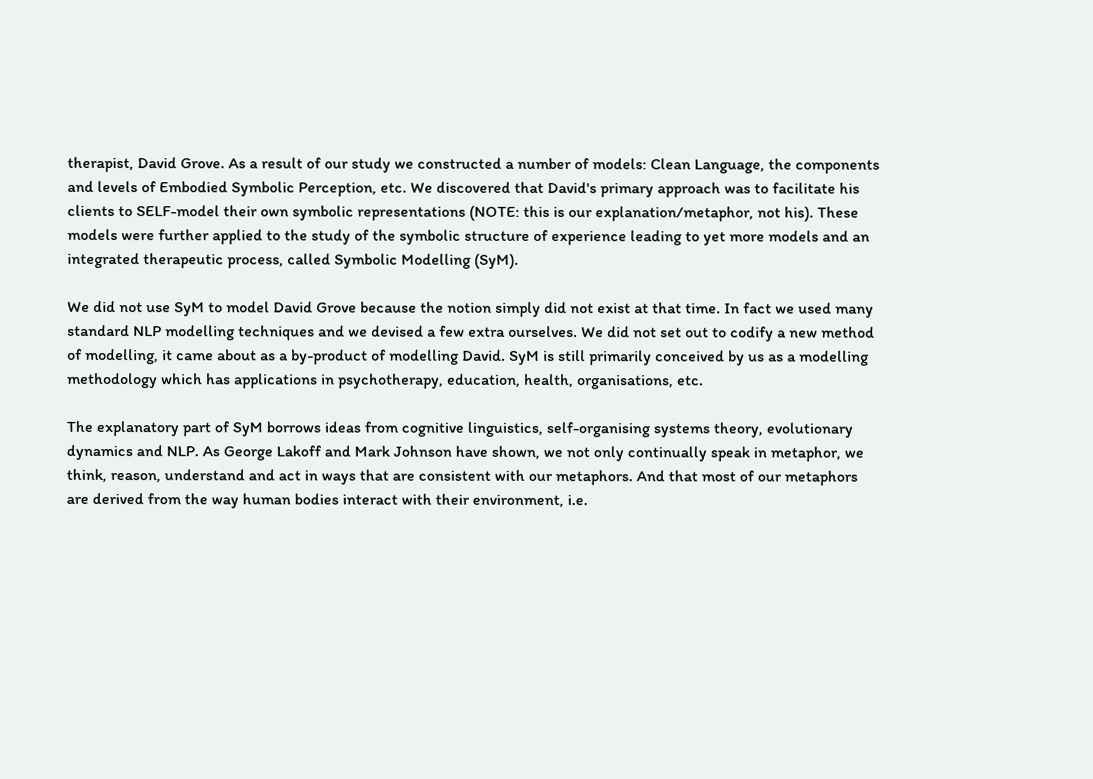therapist, David Grove. As a result of our study we constructed a number of models: Clean Language, the components and levels of Embodied Symbolic Perception, etc. We discovered that David's primary approach was to facilitate his clients to SELF-model their own symbolic representations (NOTE: this is our explanation/metaphor, not his). These models were further applied to the study of the symbolic structure of experience leading to yet more models and an integrated therapeutic process, called Symbolic Modelling (SyM).

We did not use SyM to model David Grove because the notion simply did not exist at that time. In fact we used many standard NLP modelling techniques and we devised a few extra ourselves. We did not set out to codify a new method of modelling, it came about as a by-product of modelling David. SyM is still primarily conceived by us as a modelling methodology which has applications in psychotherapy, education, health, organisations, etc.

The explanatory part of SyM borrows ideas from cognitive linguistics, self-organising systems theory, evolutionary dynamics and NLP. As George Lakoff and Mark Johnson have shown, we not only continually speak in metaphor, we think, reason, understand and act in ways that are consistent with our metaphors. And that most of our metaphors are derived from the way human bodies interact with their environment, i.e.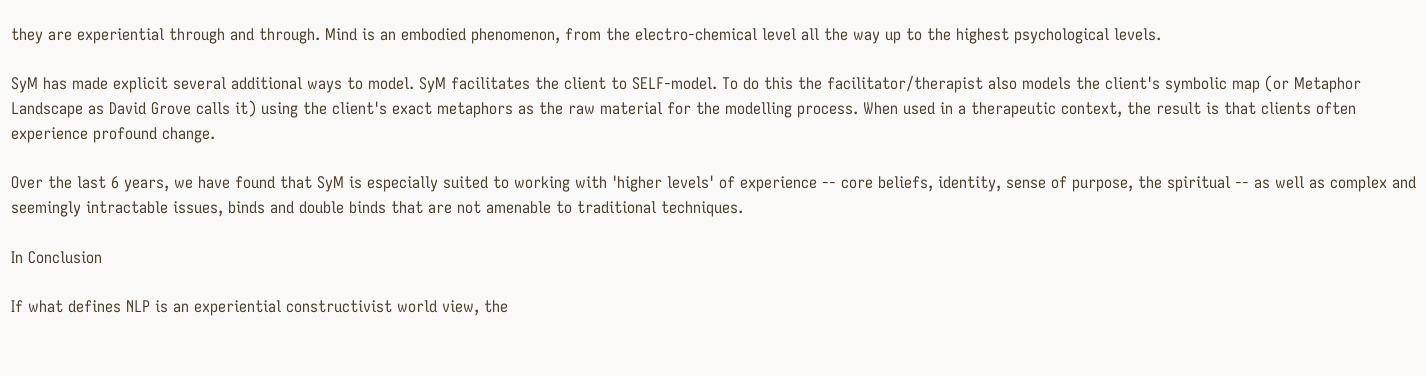they are experiential through and through. Mind is an embodied phenomenon, from the electro-chemical level all the way up to the highest psychological levels.

SyM has made explicit several additional ways to model. SyM facilitates the client to SELF-model. To do this the facilitator/therapist also models the client's symbolic map (or Metaphor Landscape as David Grove calls it) using the client's exact metaphors as the raw material for the modelling process. When used in a therapeutic context, the result is that clients often experience profound change.

Over the last 6 years, we have found that SyM is especially suited to working with 'higher levels' of experience -- core beliefs, identity, sense of purpose, the spiritual -- as well as complex and seemingly intractable issues, binds and double binds that are not amenable to traditional techniques.

In Conclusion

If what defines NLP is an experiential constructivist world view, the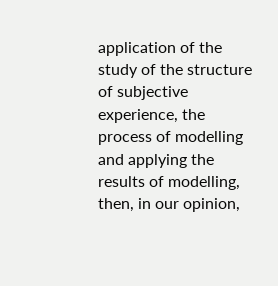application of the study of the structure of subjective experience, the process of modelling and applying the results of modelling, then, in our opinion,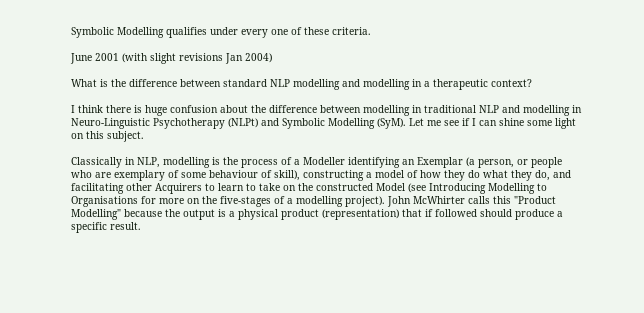Symbolic Modelling qualifies under every one of these criteria.

June 2001 (with slight revisions Jan 2004)

What is the difference between standard NLP modelling and modelling in a therapeutic context?

I think there is huge confusion about the difference between modelling in traditional NLP and modelling in Neuro-Linguistic Psychotherapy (NLPt) and Symbolic Modelling (SyM). Let me see if I can shine some light on this subject.

Classically in NLP, modelling is the process of a Modeller identifying an Exemplar (a person, or people who are exemplary of some behaviour of skill), constructing a model of how they do what they do, and facilitating other Acquirers to learn to take on the constructed Model (see Introducing Modelling to Organisations for more on the five-stages of a modelling project). John McWhirter calls this "Product Modelling" because the output is a physical product (representation) that if followed should produce a specific result.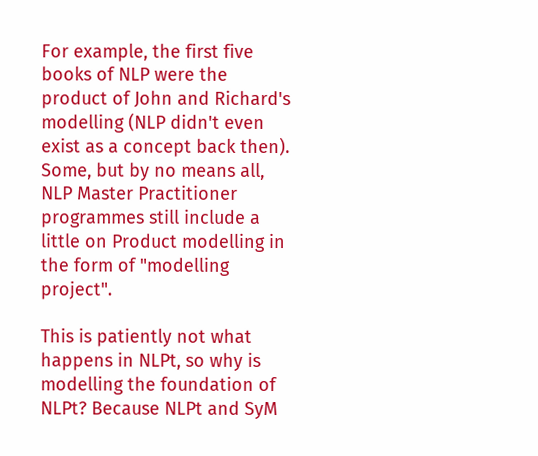For example, the first five books of NLP were the product of John and Richard's modelling (NLP didn't even exist as a concept back then). Some, but by no means all, NLP Master Practitioner programmes still include a little on Product modelling in the form of "modelling project".

This is patiently not what happens in NLPt, so why is modelling the foundation of NLPt? Because NLPt and SyM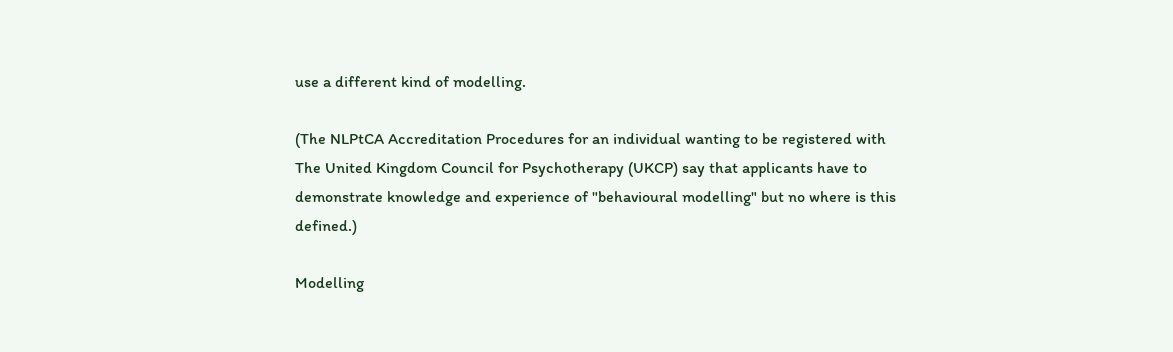use a different kind of modelling.

(The NLPtCA Accreditation Procedures for an individual wanting to be registered with The United Kingdom Council for Psychotherapy (UKCP) say that applicants have to demonstrate knowledge and experience of "behavioural modelling" but no where is this defined.)

Modelling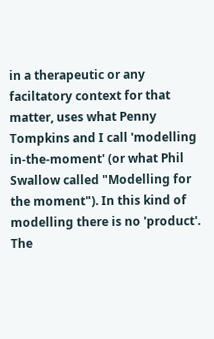in a therapeutic or any faciltatory context for that matter, uses what Penny Tompkins and I call 'modelling in-the-moment' (or what Phil Swallow called "Modelling for the moment"). In this kind of modelling there is no 'product'. The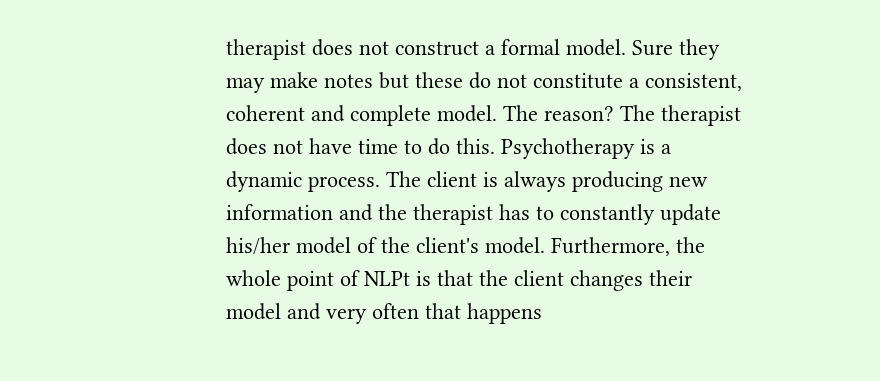therapist does not construct a formal model. Sure they may make notes but these do not constitute a consistent, coherent and complete model. The reason? The therapist does not have time to do this. Psychotherapy is a dynamic process. The client is always producing new information and the therapist has to constantly update his/her model of the client's model. Furthermore, the whole point of NLPt is that the client changes their model and very often that happens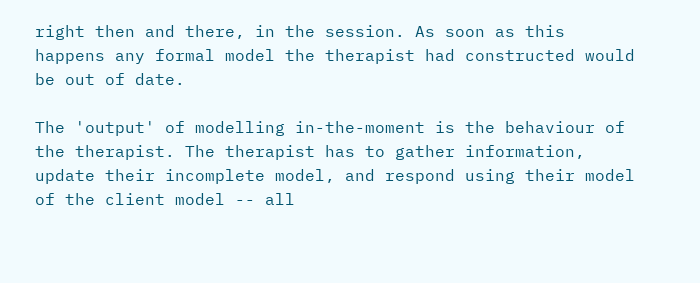right then and there, in the session. As soon as this happens any formal model the therapist had constructed would be out of date.

The 'output' of modelling in-the-moment is the behaviour of the therapist. The therapist has to gather information, update their incomplete model, and respond using their model of the client model -- all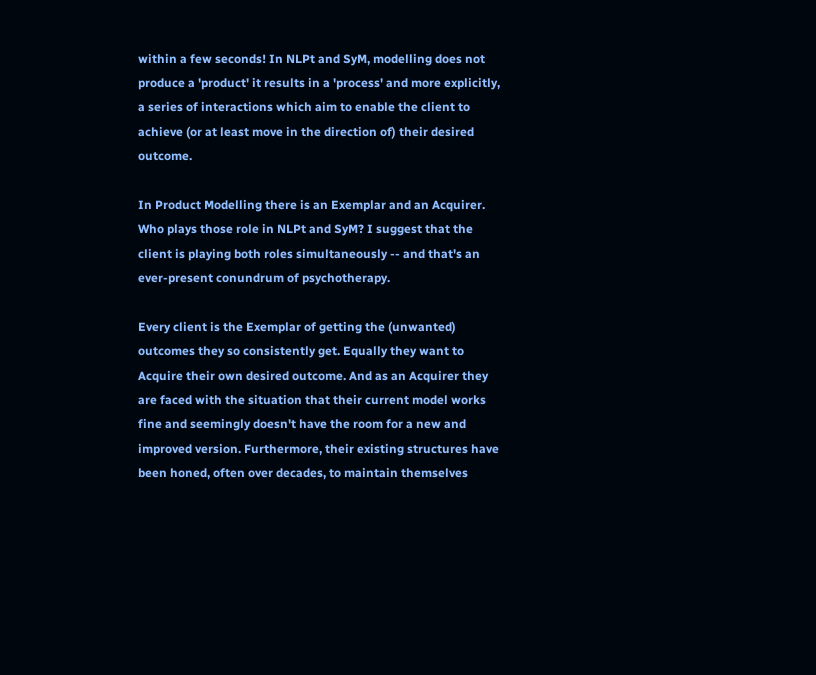within a few seconds! In NLPt and SyM, modelling does not produce a 'product' it results in a 'process' and more explicitly, a series of interactions which aim to enable the client to achieve (or at least move in the direction of) their desired outcome.

In Product Modelling there is an Exemplar and an Acquirer. Who plays those role in NLPt and SyM? I suggest that the client is playing both roles simultaneously -- and that's an ever-present conundrum of psychotherapy.

Every client is the Exemplar of getting the (unwanted) outcomes they so consistently get. Equally they want to Acquire their own desired outcome. And as an Acquirer they are faced with the situation that their current model works fine and seemingly doesn't have the room for a new and improved version. Furthermore, their existing structures have been honed, often over decades, to maintain themselves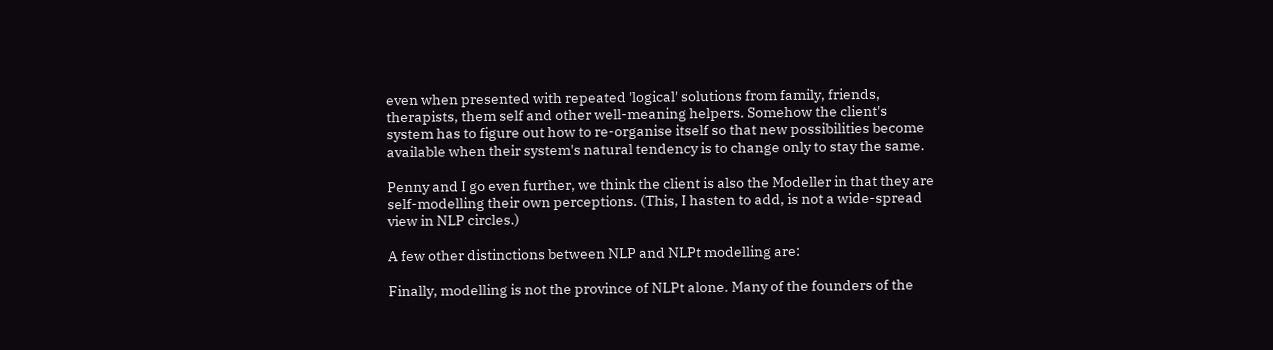even when presented with repeated 'logical' solutions from family, friends, therapists, them self and other well-meaning helpers. Somehow the client's system has to figure out how to re-organise itself so that new possibilities become available when their system's natural tendency is to change only to stay the same.

Penny and I go even further, we think the client is also the Modeller in that they are self-modelling their own perceptions. (This, I hasten to add, is not a wide-spread view in NLP circles.)

A few other distinctions between NLP and NLPt modelling are:

Finally, modelling is not the province of NLPt alone. Many of the founders of the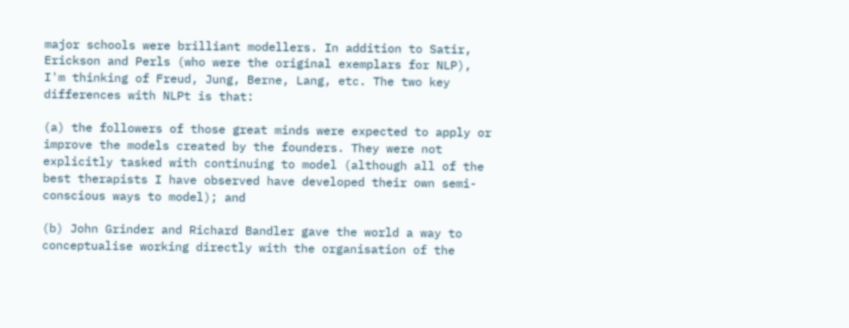major schools were brilliant modellers. In addition to Satir, Erickson and Perls (who were the original exemplars for NLP), I'm thinking of Freud, Jung, Berne, Lang, etc. The two key differences with NLPt is that:

(a) the followers of those great minds were expected to apply or improve the models created by the founders. They were not explicitly tasked with continuing to model (although all of the best therapists I have observed have developed their own semi-conscious ways to model); and

(b) John Grinder and Richard Bandler gave the world a way to conceptualise working directly with the organisation of the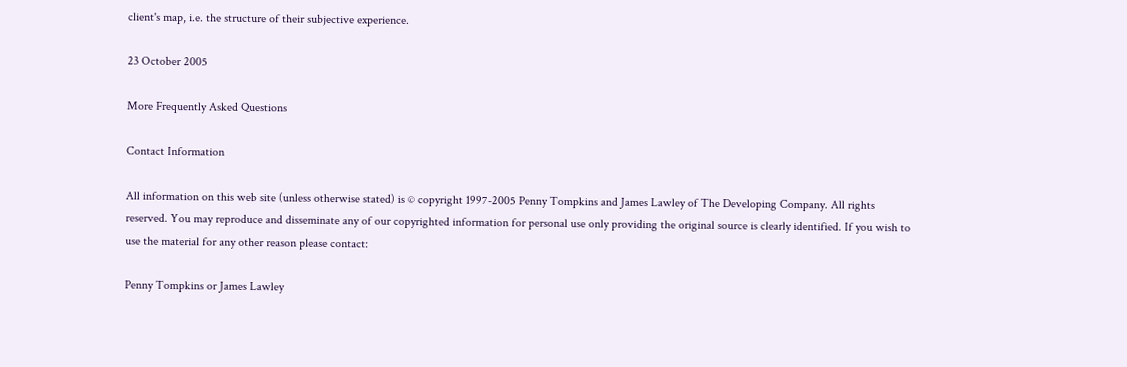client's map, i.e. the structure of their subjective experience.

23 October 2005

More Frequently Asked Questions

Contact Information

All information on this web site (unless otherwise stated) is © copyright 1997-2005 Penny Tompkins and James Lawley of The Developing Company. All rights reserved. You may reproduce and disseminate any of our copyrighted information for personal use only providing the original source is clearly identified. If you wish to use the material for any other reason please contact:

Penny Tompkins or James Lawley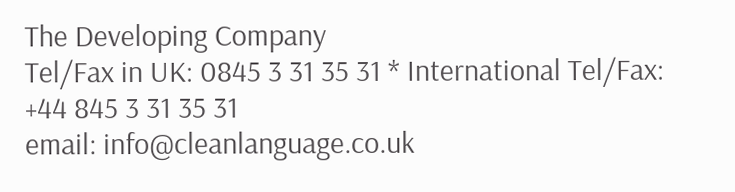The Developing Company
Tel/Fax in UK: 0845 3 31 35 31 * International Tel/Fax: +44 845 3 31 35 31
email: info@cleanlanguage.co.uk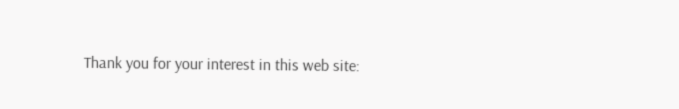Thank you for your interest in this web site: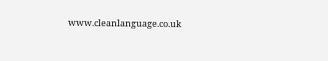www.cleanlanguage.co.uk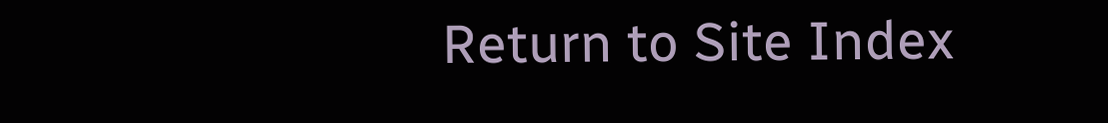Return to Site Index